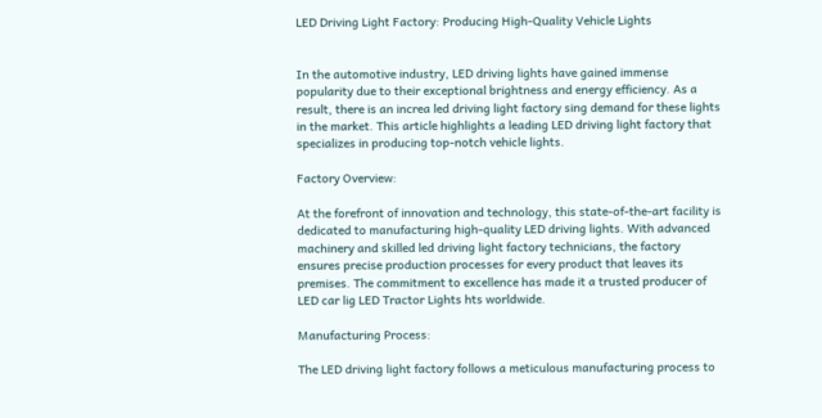LED Driving Light Factory: Producing High-Quality Vehicle Lights


In the automotive industry, LED driving lights have gained immense popularity due to their exceptional brightness and energy efficiency. As a result, there is an increa led driving light factory sing demand for these lights in the market. This article highlights a leading LED driving light factory that specializes in producing top-notch vehicle lights.

Factory Overview:

At the forefront of innovation and technology, this state-of-the-art facility is dedicated to manufacturing high-quality LED driving lights. With advanced machinery and skilled led driving light factory technicians, the factory ensures precise production processes for every product that leaves its premises. The commitment to excellence has made it a trusted producer of LED car lig LED Tractor Lights hts worldwide.

Manufacturing Process:

The LED driving light factory follows a meticulous manufacturing process to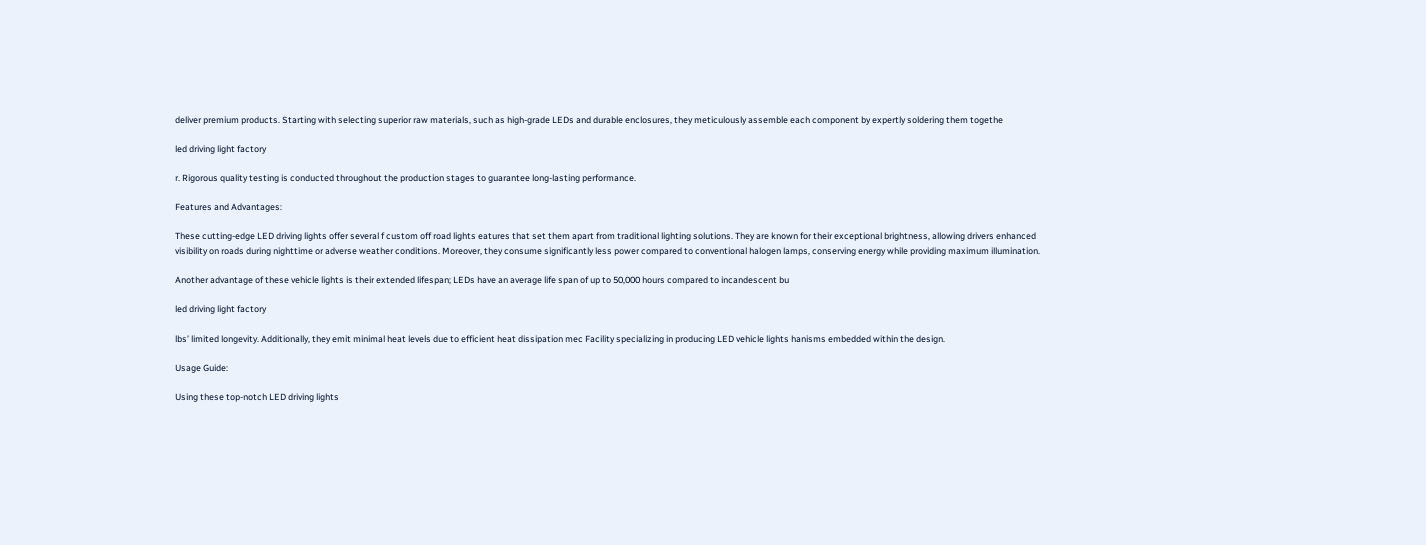deliver premium products. Starting with selecting superior raw materials, such as high-grade LEDs and durable enclosures, they meticulously assemble each component by expertly soldering them togethe

led driving light factory

r. Rigorous quality testing is conducted throughout the production stages to guarantee long-lasting performance.

Features and Advantages:

These cutting-edge LED driving lights offer several f custom off road lights eatures that set them apart from traditional lighting solutions. They are known for their exceptional brightness, allowing drivers enhanced visibility on roads during nighttime or adverse weather conditions. Moreover, they consume significantly less power compared to conventional halogen lamps, conserving energy while providing maximum illumination.

Another advantage of these vehicle lights is their extended lifespan; LEDs have an average life span of up to 50,000 hours compared to incandescent bu

led driving light factory

lbs’ limited longevity. Additionally, they emit minimal heat levels due to efficient heat dissipation mec Facility specializing in producing LED vehicle lights hanisms embedded within the design.

Usage Guide:

Using these top-notch LED driving lights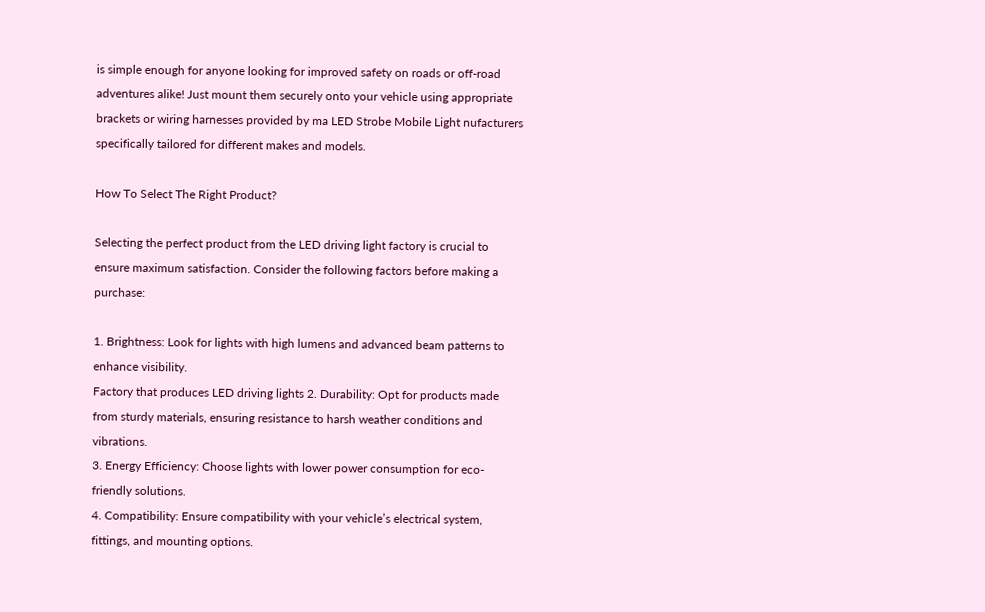is simple enough for anyone looking for improved safety on roads or off-road adventures alike! Just mount them securely onto your vehicle using appropriate brackets or wiring harnesses provided by ma LED Strobe Mobile Light nufacturers specifically tailored for different makes and models.

How To Select The Right Product?

Selecting the perfect product from the LED driving light factory is crucial to ensure maximum satisfaction. Consider the following factors before making a purchase:

1. Brightness: Look for lights with high lumens and advanced beam patterns to enhance visibility.
Factory that produces LED driving lights 2. Durability: Opt for products made from sturdy materials, ensuring resistance to harsh weather conditions and vibrations.
3. Energy Efficiency: Choose lights with lower power consumption for eco-friendly solutions.
4. Compatibility: Ensure compatibility with your vehicle’s electrical system, fittings, and mounting options.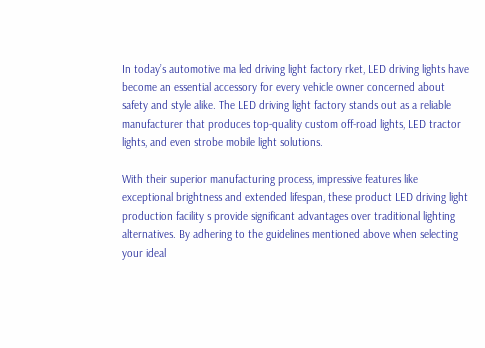In today’s automotive ma led driving light factory rket, LED driving lights have become an essential accessory for every vehicle owner concerned about safety and style alike. The LED driving light factory stands out as a reliable manufacturer that produces top-quality custom off-road lights, LED tractor lights, and even strobe mobile light solutions.

With their superior manufacturing process, impressive features like exceptional brightness and extended lifespan, these product LED driving light production facility s provide significant advantages over traditional lighting alternatives. By adhering to the guidelines mentioned above when selecting your ideal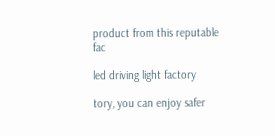product from this reputable fac

led driving light factory

tory, you can enjoy safer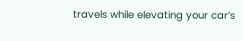travels while elevating your car’s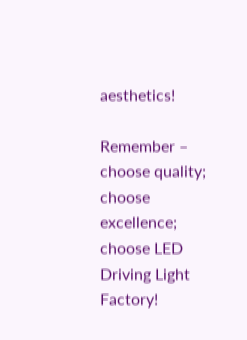aesthetics!

Remember – choose quality; choose excellence; choose LED Driving Light Factory!